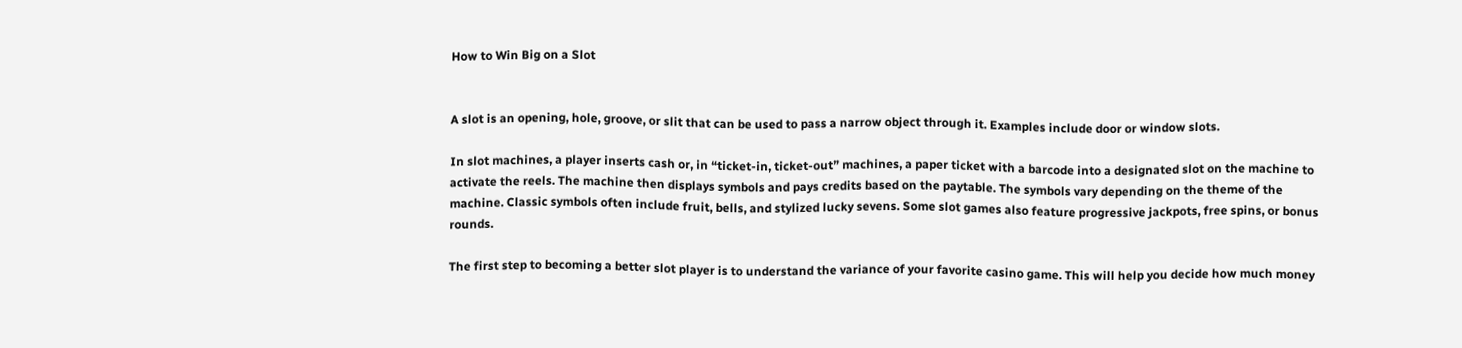How to Win Big on a Slot


A slot is an opening, hole, groove, or slit that can be used to pass a narrow object through it. Examples include door or window slots.

In slot machines, a player inserts cash or, in “ticket-in, ticket-out” machines, a paper ticket with a barcode into a designated slot on the machine to activate the reels. The machine then displays symbols and pays credits based on the paytable. The symbols vary depending on the theme of the machine. Classic symbols often include fruit, bells, and stylized lucky sevens. Some slot games also feature progressive jackpots, free spins, or bonus rounds.

The first step to becoming a better slot player is to understand the variance of your favorite casino game. This will help you decide how much money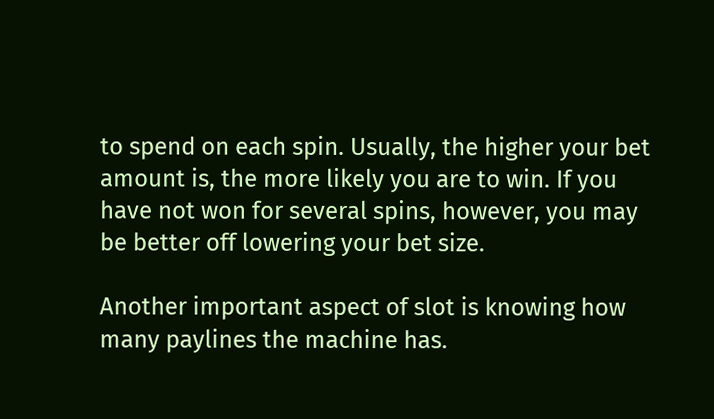to spend on each spin. Usually, the higher your bet amount is, the more likely you are to win. If you have not won for several spins, however, you may be better off lowering your bet size.

Another important aspect of slot is knowing how many paylines the machine has.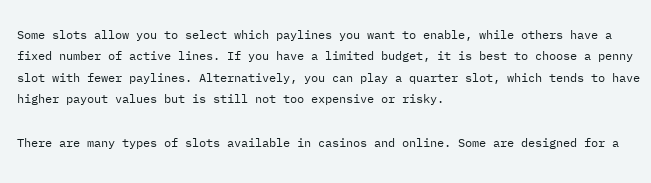Some slots allow you to select which paylines you want to enable, while others have a fixed number of active lines. If you have a limited budget, it is best to choose a penny slot with fewer paylines. Alternatively, you can play a quarter slot, which tends to have higher payout values but is still not too expensive or risky.

There are many types of slots available in casinos and online. Some are designed for a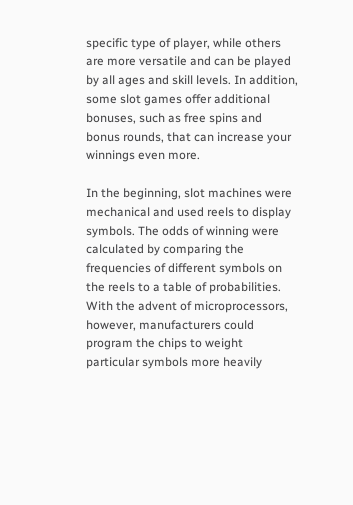specific type of player, while others are more versatile and can be played by all ages and skill levels. In addition, some slot games offer additional bonuses, such as free spins and bonus rounds, that can increase your winnings even more.

In the beginning, slot machines were mechanical and used reels to display symbols. The odds of winning were calculated by comparing the frequencies of different symbols on the reels to a table of probabilities. With the advent of microprocessors, however, manufacturers could program the chips to weight particular symbols more heavily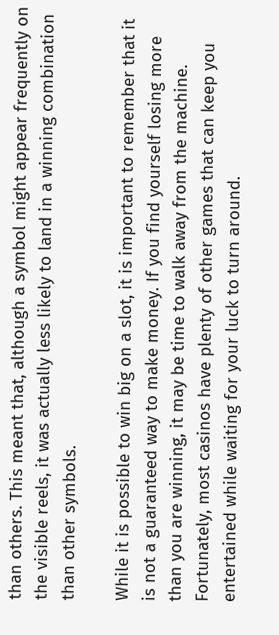than others. This meant that, although a symbol might appear frequently on the visible reels, it was actually less likely to land in a winning combination than other symbols.

While it is possible to win big on a slot, it is important to remember that it is not a guaranteed way to make money. If you find yourself losing more than you are winning, it may be time to walk away from the machine. Fortunately, most casinos have plenty of other games that can keep you entertained while waiting for your luck to turn around.